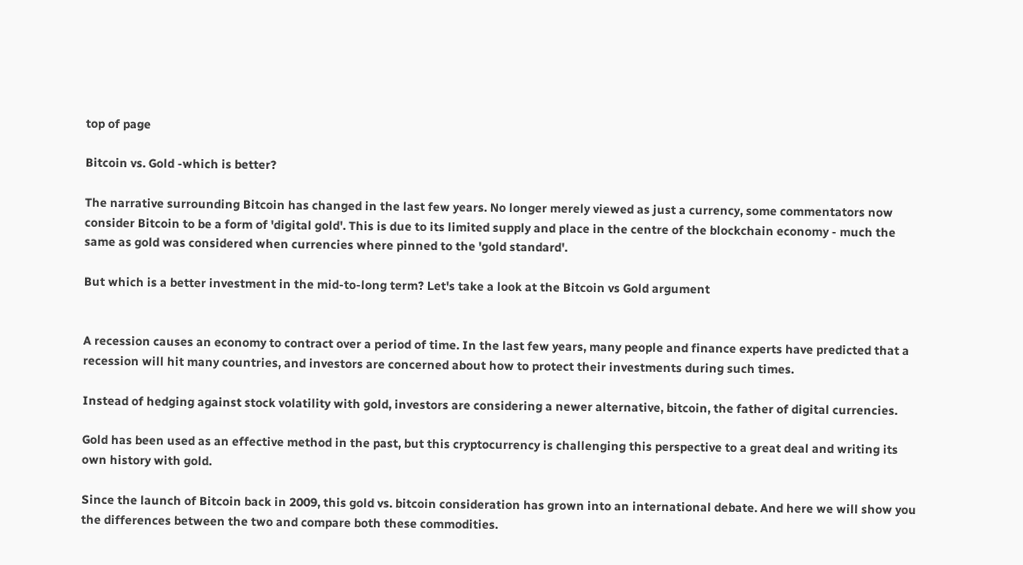top of page

Bitcoin vs. Gold -which is better?

The narrative surrounding Bitcoin has changed in the last few years. No longer merely viewed as just a currency, some commentators now consider Bitcoin to be a form of 'digital gold'. This is due to its limited supply and place in the centre of the blockchain economy - much the same as gold was considered when currencies where pinned to the 'gold standard'.

But which is a better investment in the mid-to-long term? Let's take a look at the Bitcoin vs Gold argument


A recession causes an economy to contract over a period of time. In the last few years, many people and finance experts have predicted that a recession will hit many countries, and investors are concerned about how to protect their investments during such times.

Instead of hedging against stock volatility with gold, investors are considering a newer alternative, bitcoin, the father of digital currencies.

Gold has been used as an effective method in the past, but this cryptocurrency is challenging this perspective to a great deal and writing its own history with gold.

Since the launch of Bitcoin back in 2009, this gold vs. bitcoin consideration has grown into an international debate. And here we will show you the differences between the two and compare both these commodities.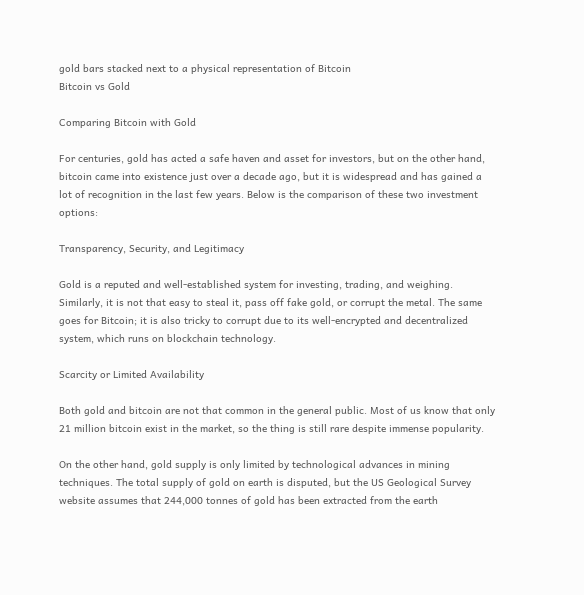gold bars stacked next to a physical representation of Bitcoin
Bitcoin vs Gold

Comparing Bitcoin with Gold

For centuries, gold has acted a safe haven and asset for investors, but on the other hand, bitcoin came into existence just over a decade ago, but it is widespread and has gained a lot of recognition in the last few years. Below is the comparison of these two investment options:

Transparency, Security, and Legitimacy

Gold is a reputed and well-established system for investing, trading, and weighing. Similarly, it is not that easy to steal it, pass off fake gold, or corrupt the metal. The same goes for Bitcoin; it is also tricky to corrupt due to its well-encrypted and decentralized system, which runs on blockchain technology.

Scarcity or Limited Availability

Both gold and bitcoin are not that common in the general public. Most of us know that only 21 million bitcoin exist in the market, so the thing is still rare despite immense popularity.

On the other hand, gold supply is only limited by technological advances in mining techniques. The total supply of gold on earth is disputed, but the US Geological Survey website assumes that 244,000 tonnes of gold has been extracted from the earth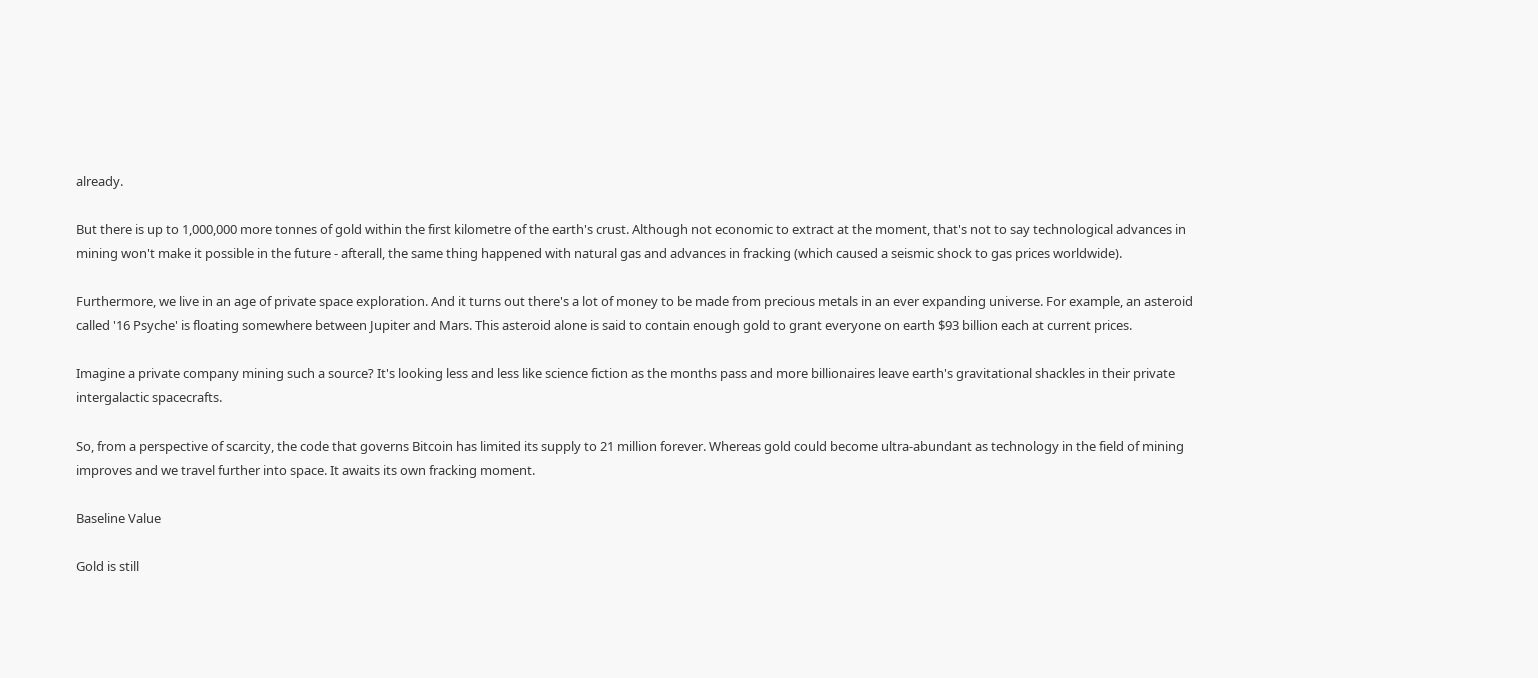already.

But there is up to 1,000,000 more tonnes of gold within the first kilometre of the earth's crust. Although not economic to extract at the moment, that's not to say technological advances in mining won't make it possible in the future - afterall, the same thing happened with natural gas and advances in fracking (which caused a seismic shock to gas prices worldwide).

Furthermore, we live in an age of private space exploration. And it turns out there's a lot of money to be made from precious metals in an ever expanding universe. For example, an asteroid called '16 Psyche' is floating somewhere between Jupiter and Mars. This asteroid alone is said to contain enough gold to grant everyone on earth $93 billion each at current prices.

Imagine a private company mining such a source? It's looking less and less like science fiction as the months pass and more billionaires leave earth's gravitational shackles in their private intergalactic spacecrafts.

So, from a perspective of scarcity, the code that governs Bitcoin has limited its supply to 21 million forever. Whereas gold could become ultra-abundant as technology in the field of mining improves and we travel further into space. It awaits its own fracking moment.

Baseline Value

Gold is still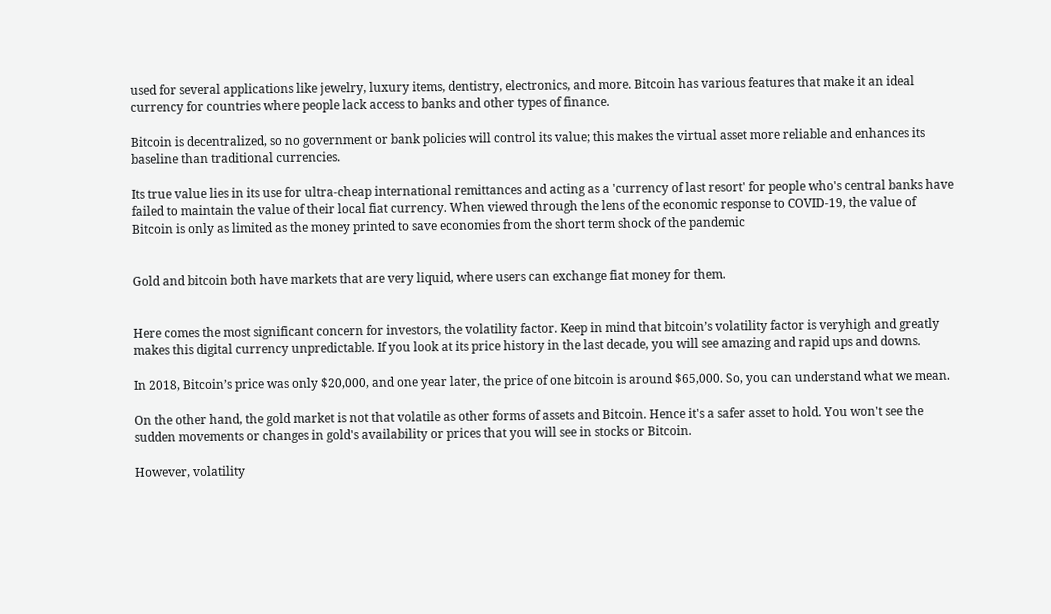used for several applications like jewelry, luxury items, dentistry, electronics, and more. Bitcoin has various features that make it an ideal currency for countries where people lack access to banks and other types of finance.

Bitcoin is decentralized, so no government or bank policies will control its value; this makes the virtual asset more reliable and enhances its baseline than traditional currencies.

Its true value lies in its use for ultra-cheap international remittances and acting as a 'currency of last resort' for people who's central banks have failed to maintain the value of their local fiat currency. When viewed through the lens of the economic response to COVID-19, the value of Bitcoin is only as limited as the money printed to save economies from the short term shock of the pandemic


Gold and bitcoin both have markets that are very liquid, where users can exchange fiat money for them.


Here comes the most significant concern for investors, the volatility factor. Keep in mind that bitcoin’s volatility factor is veryhigh and greatly makes this digital currency unpredictable. If you look at its price history in the last decade, you will see amazing and rapid ups and downs.

In 2018, Bitcoin’s price was only $20,000, and one year later, the price of one bitcoin is around $65,000. So, you can understand what we mean.

On the other hand, the gold market is not that volatile as other forms of assets and Bitcoin. Hence it's a safer asset to hold. You won't see the sudden movements or changes in gold's availability or prices that you will see in stocks or Bitcoin.

However, volatility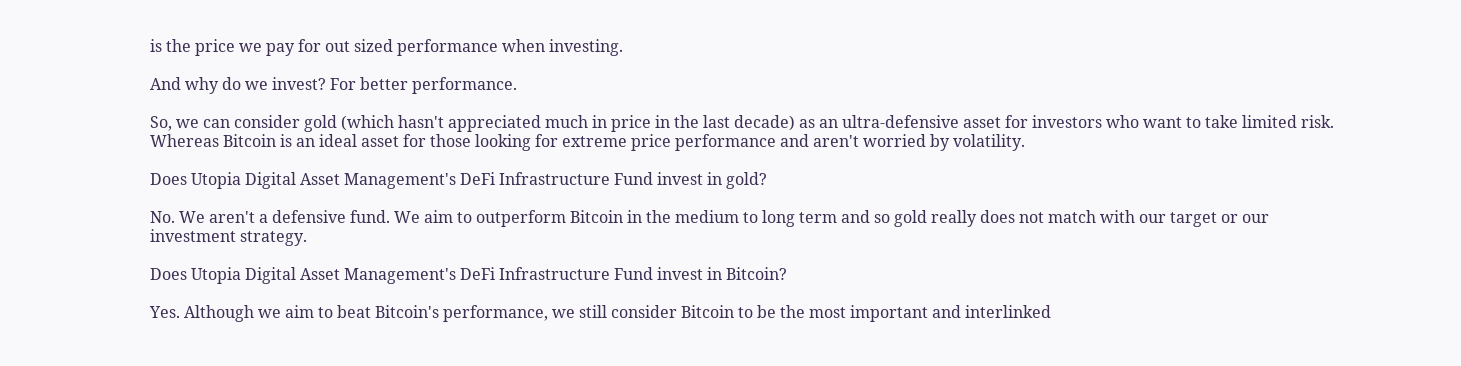is the price we pay for out sized performance when investing.

And why do we invest? For better performance.

So, we can consider gold (which hasn't appreciated much in price in the last decade) as an ultra-defensive asset for investors who want to take limited risk. Whereas Bitcoin is an ideal asset for those looking for extreme price performance and aren't worried by volatility.

Does Utopia Digital Asset Management's DeFi Infrastructure Fund invest in gold?

No. We aren't a defensive fund. We aim to outperform Bitcoin in the medium to long term and so gold really does not match with our target or our investment strategy.

Does Utopia Digital Asset Management's DeFi Infrastructure Fund invest in Bitcoin?

Yes. Although we aim to beat Bitcoin's performance, we still consider Bitcoin to be the most important and interlinked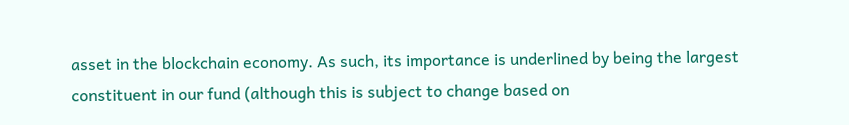asset in the blockchain economy. As such, its importance is underlined by being the largest constituent in our fund (although this is subject to change based on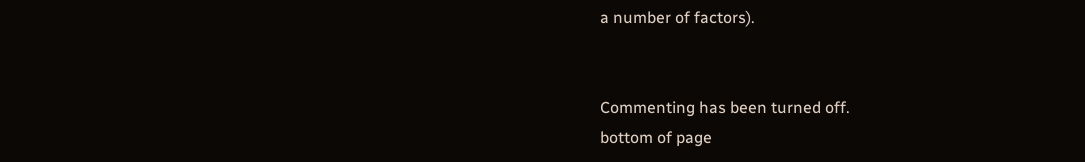a number of factors).


Commenting has been turned off.
bottom of page